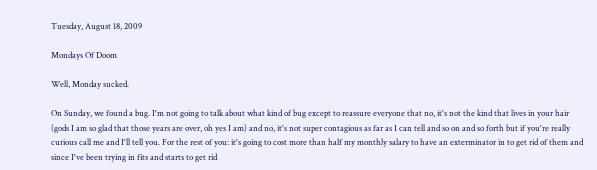Tuesday, August 18, 2009

Mondays Of Doom

Well, Monday sucked.

On Sunday, we found a bug. I'm not going to talk about what kind of bug except to reassure everyone that no, it's not the kind that lives in your hair (gods I am so glad that those years are over, oh yes I am) and no, it's not super contagious as far as I can tell and so on and so forth but if you're really curious call me and I'll tell you. For the rest of you: it's going to cost more than half my monthly salary to have an exterminator in to get rid of them and since I've been trying in fits and starts to get rid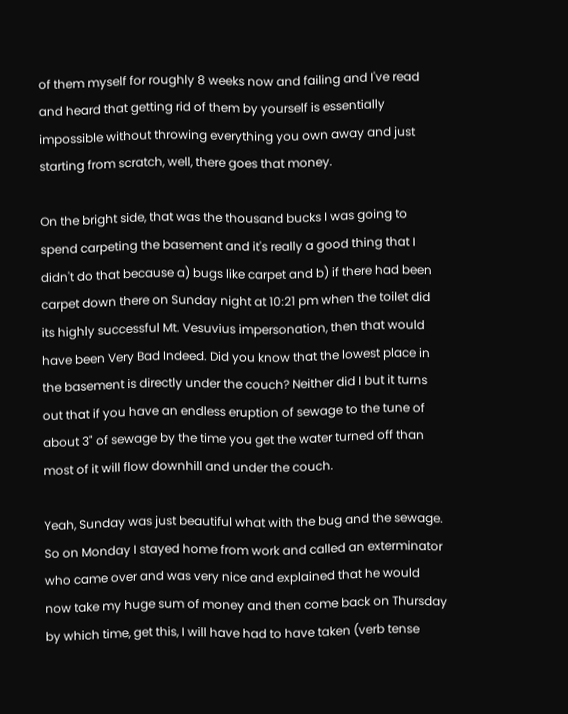of them myself for roughly 8 weeks now and failing and I've read and heard that getting rid of them by yourself is essentially impossible without throwing everything you own away and just starting from scratch, well, there goes that money.

On the bright side, that was the thousand bucks I was going to spend carpeting the basement and it's really a good thing that I didn't do that because a) bugs like carpet and b) if there had been carpet down there on Sunday night at 10:21 pm when the toilet did its highly successful Mt. Vesuvius impersonation, then that would have been Very Bad Indeed. Did you know that the lowest place in the basement is directly under the couch? Neither did I but it turns out that if you have an endless eruption of sewage to the tune of about 3" of sewage by the time you get the water turned off than most of it will flow downhill and under the couch.

Yeah, Sunday was just beautiful what with the bug and the sewage. So on Monday I stayed home from work and called an exterminator who came over and was very nice and explained that he would now take my huge sum of money and then come back on Thursday by which time, get this, I will have had to have taken (verb tense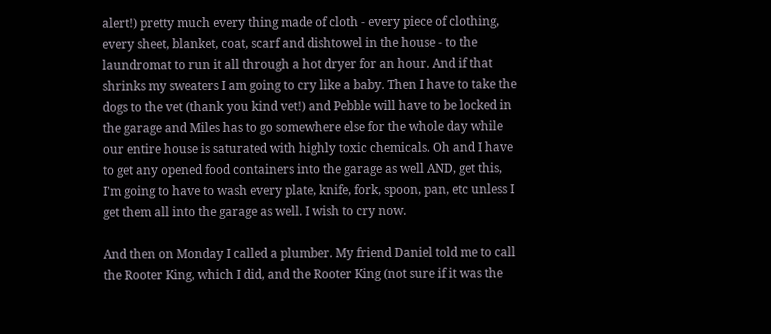alert!) pretty much every thing made of cloth - every piece of clothing, every sheet, blanket, coat, scarf and dishtowel in the house - to the laundromat to run it all through a hot dryer for an hour. And if that shrinks my sweaters I am going to cry like a baby. Then I have to take the dogs to the vet (thank you kind vet!) and Pebble will have to be locked in the garage and Miles has to go somewhere else for the whole day while our entire house is saturated with highly toxic chemicals. Oh and I have to get any opened food containers into the garage as well AND, get this, I'm going to have to wash every plate, knife, fork, spoon, pan, etc unless I get them all into the garage as well. I wish to cry now.

And then on Monday I called a plumber. My friend Daniel told me to call the Rooter King, which I did, and the Rooter King (not sure if it was the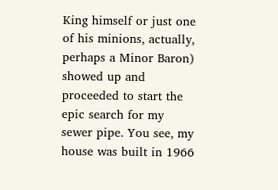King himself or just one of his minions, actually, perhaps a Minor Baron) showed up and proceeded to start the epic search for my sewer pipe. You see, my house was built in 1966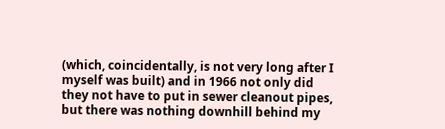(which, coincidentally, is not very long after I myself was built) and in 1966 not only did they not have to put in sewer cleanout pipes, but there was nothing downhill behind my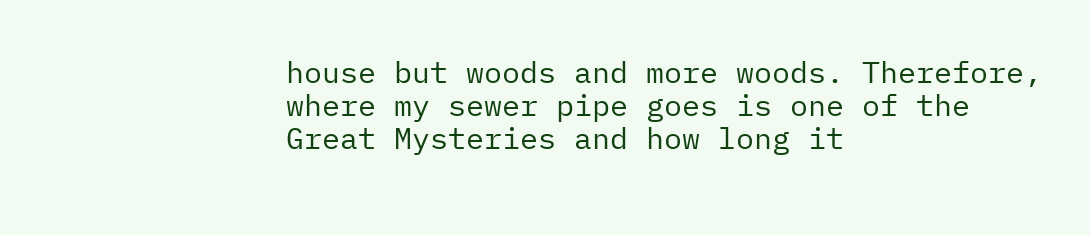house but woods and more woods. Therefore, where my sewer pipe goes is one of the Great Mysteries and how long it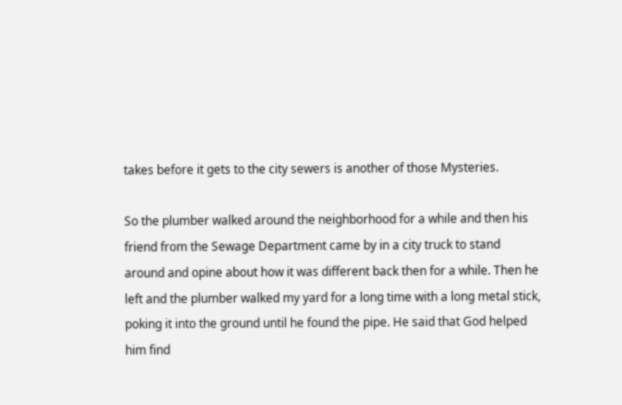takes before it gets to the city sewers is another of those Mysteries.

So the plumber walked around the neighborhood for a while and then his friend from the Sewage Department came by in a city truck to stand around and opine about how it was different back then for a while. Then he left and the plumber walked my yard for a long time with a long metal stick, poking it into the ground until he found the pipe. He said that God helped him find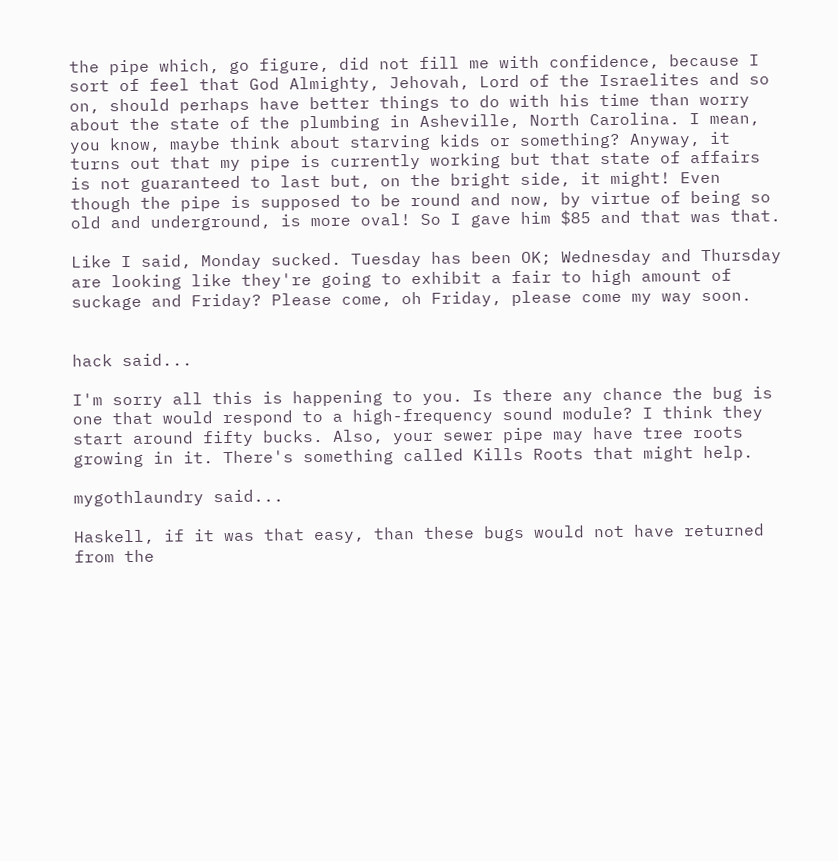the pipe which, go figure, did not fill me with confidence, because I sort of feel that God Almighty, Jehovah, Lord of the Israelites and so on, should perhaps have better things to do with his time than worry about the state of the plumbing in Asheville, North Carolina. I mean, you know, maybe think about starving kids or something? Anyway, it turns out that my pipe is currently working but that state of affairs is not guaranteed to last but, on the bright side, it might! Even though the pipe is supposed to be round and now, by virtue of being so old and underground, is more oval! So I gave him $85 and that was that.

Like I said, Monday sucked. Tuesday has been OK; Wednesday and Thursday are looking like they're going to exhibit a fair to high amount of suckage and Friday? Please come, oh Friday, please come my way soon.


hack said...

I'm sorry all this is happening to you. Is there any chance the bug is one that would respond to a high-frequency sound module? I think they start around fifty bucks. Also, your sewer pipe may have tree roots growing in it. There's something called Kills Roots that might help.

mygothlaundry said...

Haskell, if it was that easy, than these bugs would not have returned from the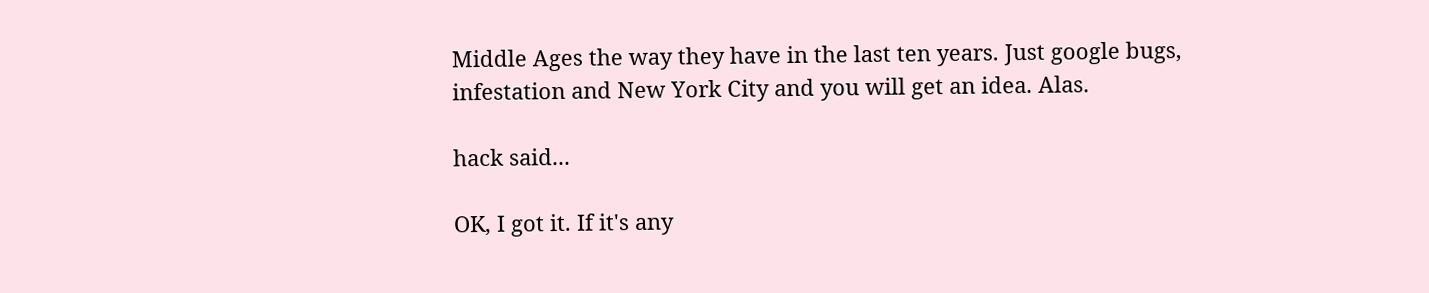Middle Ages the way they have in the last ten years. Just google bugs, infestation and New York City and you will get an idea. Alas.

hack said...

OK, I got it. If it's any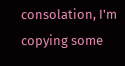consolation, I'm copying some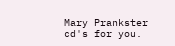Mary Prankster cd's for you.